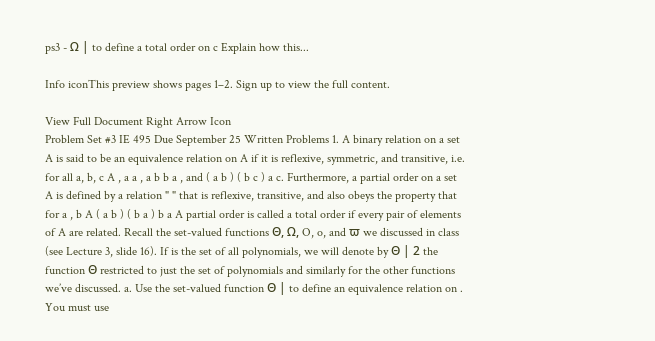ps3 - Ω | to define a total order on c Explain how this...

Info iconThis preview shows pages 1–2. Sign up to view the full content.

View Full Document Right Arrow Icon
Problem Set #3 IE 495 Due September 25 Written Problems 1. A binary relation on a set A is said to be an equivalence relation on A if it is reflexive, symmetric, and transitive, i.e. for all a, b, c A , a a , a b b a , and ( a b ) ( b c ) a c. Furthermore, a partial order on a set A is defined by a relation " " that is reflexive, transitive, and also obeys the property that for a , b A ( a b ) ( b a ) b a A partial order is called a total order if every pair of elements of A are related. Recall the set-valued functions Θ, Ω, O, o, and ϖ we discussed in class (see Lecture 3, slide 16). If is the set of all polynomials, we will denote by Θ | 2 the function Θ restricted to just the set of polynomials and similarly for the other functions we’ve discussed. a. Use the set-valued function Θ | to define an equivalence relation on . You must use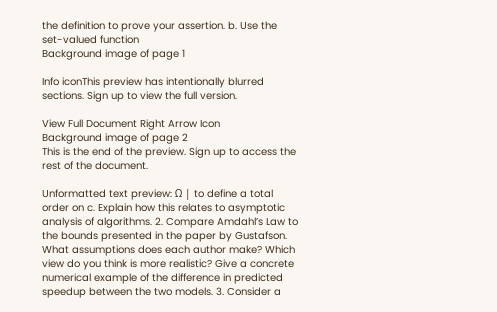the definition to prove your assertion. b. Use the set-valued function
Background image of page 1

Info iconThis preview has intentionally blurred sections. Sign up to view the full version.

View Full Document Right Arrow Icon
Background image of page 2
This is the end of the preview. Sign up to access the rest of the document.

Unformatted text preview: Ω | to define a total order on c. Explain how this relates to asymptotic analysis of algorithms. 2. Compare Amdahl’s Law to the bounds presented in the paper by Gustafson. What assumptions does each author make? Which view do you think is more realistic? Give a concrete numerical example of the difference in predicted speedup between the two models. 3. Consider a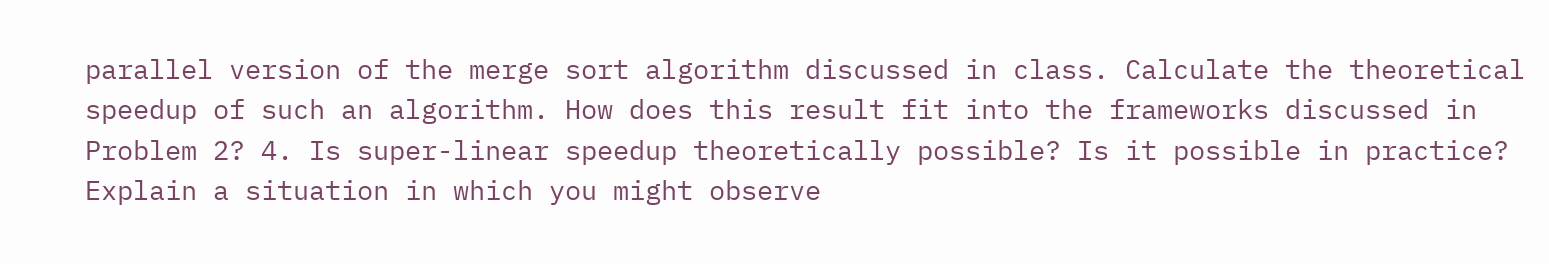parallel version of the merge sort algorithm discussed in class. Calculate the theoretical speedup of such an algorithm. How does this result fit into the frameworks discussed in Problem 2? 4. Is super-linear speedup theoretically possible? Is it possible in practice? Explain a situation in which you might observe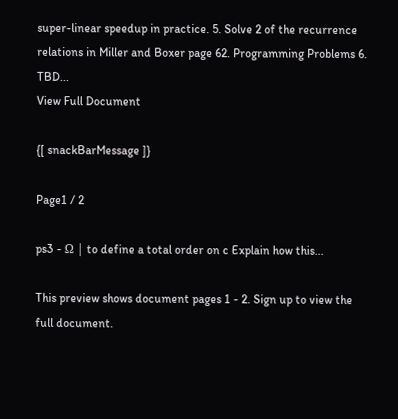super-linear speedup in practice. 5. Solve 2 of the recurrence relations in Miller and Boxer page 62. Programming Problems 6. TBD...
View Full Document

{[ snackBarMessage ]}

Page1 / 2

ps3 - Ω | to define a total order on c Explain how this...

This preview shows document pages 1 - 2. Sign up to view the full document.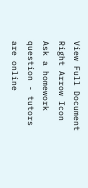View Full Document Right Arrow Icon
Ask a homework question - tutors are online